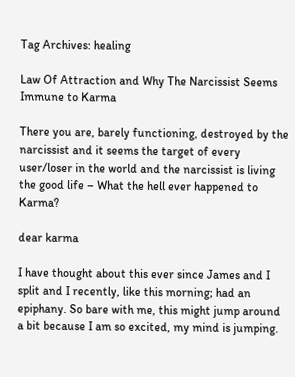Tag Archives: healing

Law Of Attraction and Why The Narcissist Seems Immune to Karma

There you are, barely functioning, destroyed by the narcissist and it seems the target of every user/loser in the world and the narcissist is living the good life – What the hell ever happened to Karma?

dear karma

I have thought about this ever since James and I split and I recently, like this morning; had an epiphany. So bare with me, this might jump around a bit because I am so excited, my mind is jumping.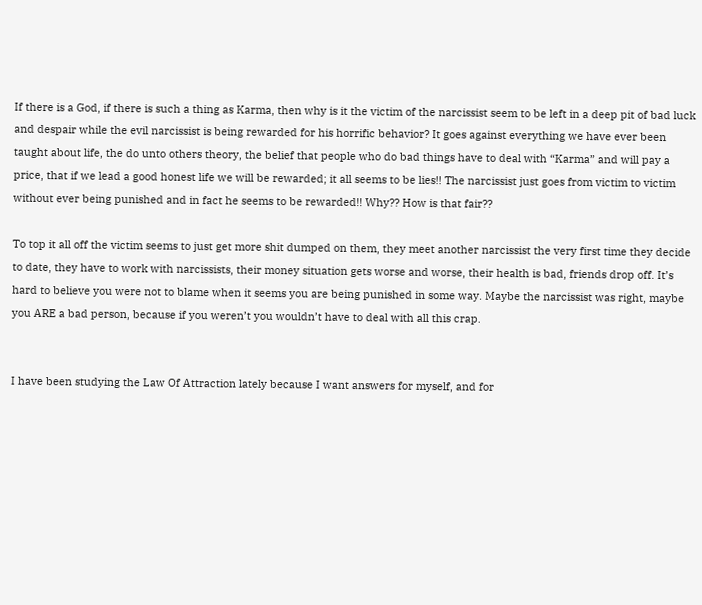If there is a God, if there is such a thing as Karma, then why is it the victim of the narcissist seem to be left in a deep pit of bad luck and despair while the evil narcissist is being rewarded for his horrific behavior? It goes against everything we have ever been taught about life, the do unto others theory, the belief that people who do bad things have to deal with “Karma” and will pay a price, that if we lead a good honest life we will be rewarded; it all seems to be lies!! The narcissist just goes from victim to victim without ever being punished and in fact he seems to be rewarded!! Why?? How is that fair??

To top it all off the victim seems to just get more shit dumped on them, they meet another narcissist the very first time they decide to date, they have to work with narcissists, their money situation gets worse and worse, their health is bad, friends drop off. It’s hard to believe you were not to blame when it seems you are being punished in some way. Maybe the narcissist was right, maybe you ARE a bad person, because if you weren’t you wouldn’t have to deal with all this crap.


I have been studying the Law Of Attraction lately because I want answers for myself, and for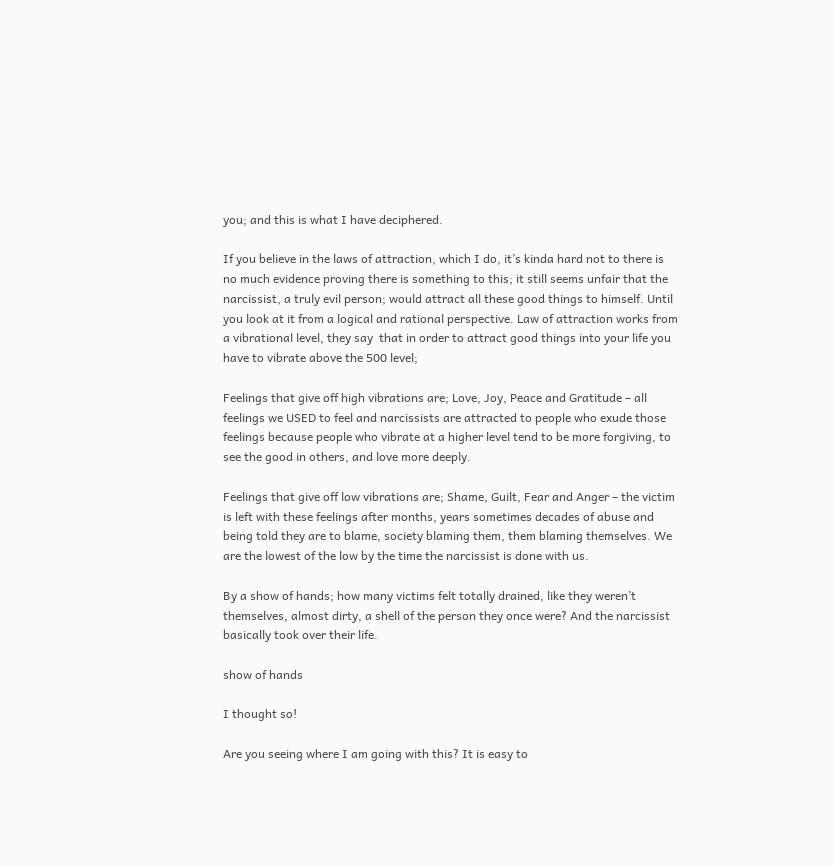you; and this is what I have deciphered.

If you believe in the laws of attraction, which I do, it’s kinda hard not to there is no much evidence proving there is something to this; it still seems unfair that the narcissist, a truly evil person; would attract all these good things to himself. Until you look at it from a logical and rational perspective. Law of attraction works from a vibrational level, they say  that in order to attract good things into your life you have to vibrate above the 500 level;

Feelings that give off high vibrations are; Love, Joy, Peace and Gratitude – all feelings we USED to feel and narcissists are attracted to people who exude those feelings because people who vibrate at a higher level tend to be more forgiving, to see the good in others, and love more deeply.

Feelings that give off low vibrations are; Shame, Guilt, Fear and Anger – the victim is left with these feelings after months, years sometimes decades of abuse and being told they are to blame, society blaming them, them blaming themselves. We are the lowest of the low by the time the narcissist is done with us.

By a show of hands; how many victims felt totally drained, like they weren’t themselves, almost dirty, a shell of the person they once were? And the narcissist basically took over their life.

show of hands

I thought so!

Are you seeing where I am going with this? It is easy to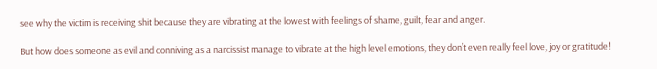see why the victim is receiving shit because they are vibrating at the lowest with feelings of shame, guilt, fear and anger.

But how does someone as evil and conniving as a narcissist manage to vibrate at the high level emotions, they don’t even really feel love, joy or gratitude!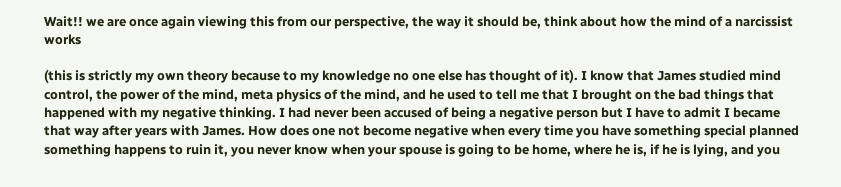Wait!! we are once again viewing this from our perspective, the way it should be, think about how the mind of a narcissist works

(this is strictly my own theory because to my knowledge no one else has thought of it). I know that James studied mind control, the power of the mind, meta physics of the mind, and he used to tell me that I brought on the bad things that happened with my negative thinking. I had never been accused of being a negative person but I have to admit I became that way after years with James. How does one not become negative when every time you have something special planned something happens to ruin it, you never know when your spouse is going to be home, where he is, if he is lying, and you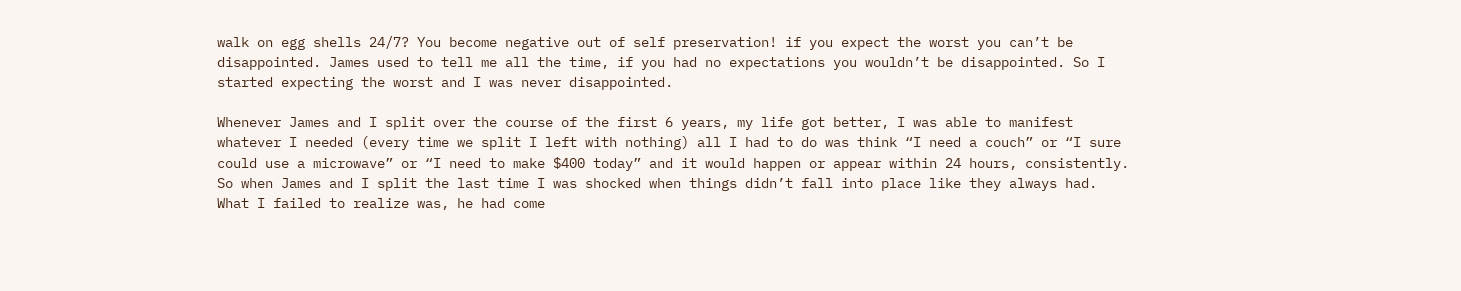walk on egg shells 24/7? You become negative out of self preservation! if you expect the worst you can’t be disappointed. James used to tell me all the time, if you had no expectations you wouldn’t be disappointed. So I started expecting the worst and I was never disappointed.

Whenever James and I split over the course of the first 6 years, my life got better, I was able to manifest whatever I needed (every time we split I left with nothing) all I had to do was think “I need a couch” or “I sure could use a microwave” or “I need to make $400 today” and it would happen or appear within 24 hours, consistently. So when James and I split the last time I was shocked when things didn’t fall into place like they always had. What I failed to realize was, he had come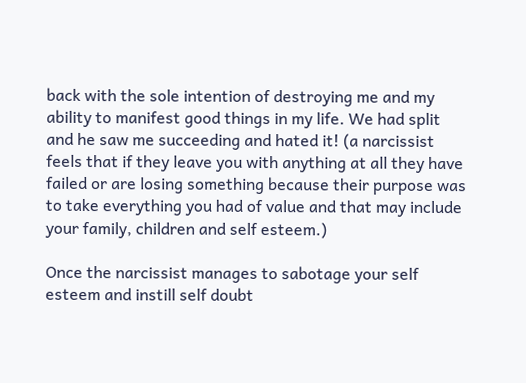back with the sole intention of destroying me and my ability to manifest good things in my life. We had split and he saw me succeeding and hated it! (a narcissist feels that if they leave you with anything at all they have failed or are losing something because their purpose was to take everything you had of value and that may include your family, children and self esteem.)

Once the narcissist manages to sabotage your self esteem and instill self doubt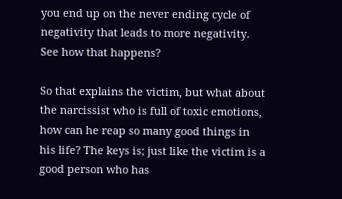you end up on the never ending cycle of negativity that leads to more negativity. See how that happens?

So that explains the victim, but what about the narcissist who is full of toxic emotions, how can he reap so many good things in his life? The keys is; just like the victim is a good person who has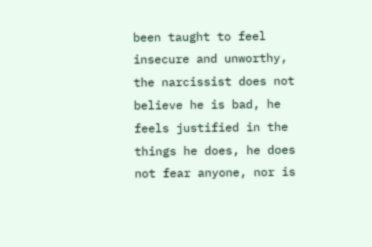been taught to feel insecure and unworthy, the narcissist does not believe he is bad, he feels justified in the things he does, he does not fear anyone, nor is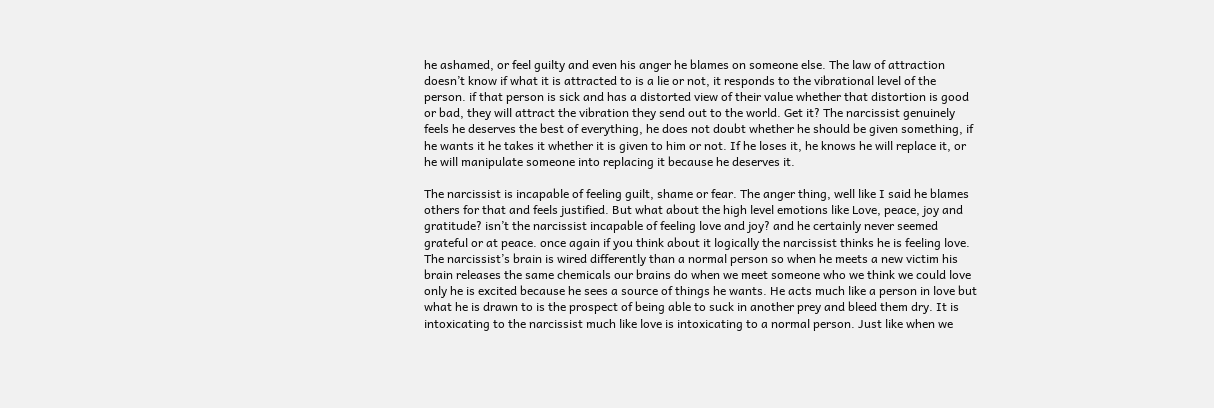he ashamed, or feel guilty and even his anger he blames on someone else. The law of attraction doesn’t know if what it is attracted to is a lie or not, it responds to the vibrational level of the person. if that person is sick and has a distorted view of their value whether that distortion is good or bad, they will attract the vibration they send out to the world. Get it? The narcissist genuinely feels he deserves the best of everything, he does not doubt whether he should be given something, if he wants it he takes it whether it is given to him or not. If he loses it, he knows he will replace it, or he will manipulate someone into replacing it because he deserves it.

The narcissist is incapable of feeling guilt, shame or fear. The anger thing, well like I said he blames others for that and feels justified. But what about the high level emotions like Love, peace, joy and gratitude? isn’t the narcissist incapable of feeling love and joy? and he certainly never seemed grateful or at peace. once again if you think about it logically the narcissist thinks he is feeling love. The narcissist’s brain is wired differently than a normal person so when he meets a new victim his brain releases the same chemicals our brains do when we meet someone who we think we could love only he is excited because he sees a source of things he wants. He acts much like a person in love but what he is drawn to is the prospect of being able to suck in another prey and bleed them dry. It is intoxicating to the narcissist much like love is intoxicating to a normal person. Just like when we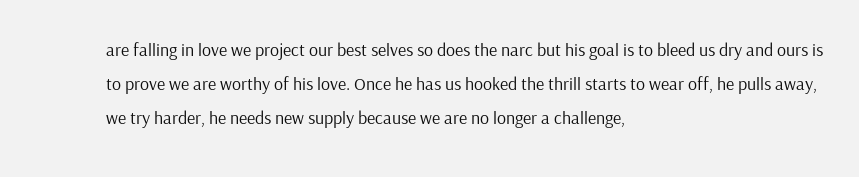are falling in love we project our best selves so does the narc but his goal is to bleed us dry and ours is to prove we are worthy of his love. Once he has us hooked the thrill starts to wear off, he pulls away, we try harder, he needs new supply because we are no longer a challenge,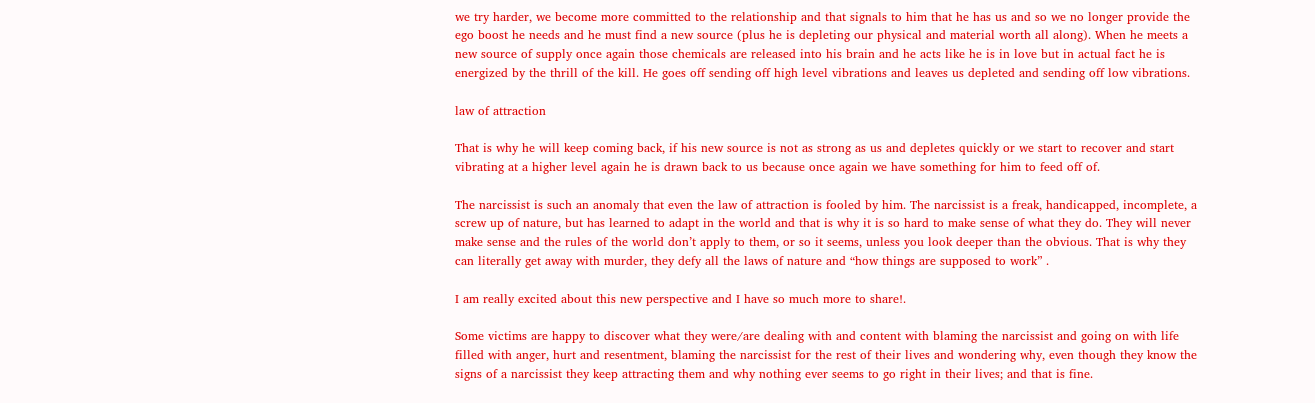we try harder, we become more committed to the relationship and that signals to him that he has us and so we no longer provide the ego boost he needs and he must find a new source (plus he is depleting our physical and material worth all along). When he meets a new source of supply once again those chemicals are released into his brain and he acts like he is in love but in actual fact he is energized by the thrill of the kill. He goes off sending off high level vibrations and leaves us depleted and sending off low vibrations.

law of attraction

That is why he will keep coming back, if his new source is not as strong as us and depletes quickly or we start to recover and start vibrating at a higher level again he is drawn back to us because once again we have something for him to feed off of.

The narcissist is such an anomaly that even the law of attraction is fooled by him. The narcissist is a freak, handicapped, incomplete, a screw up of nature, but has learned to adapt in the world and that is why it is so hard to make sense of what they do. They will never make sense and the rules of the world don’t apply to them, or so it seems, unless you look deeper than the obvious. That is why they can literally get away with murder, they defy all the laws of nature and “how things are supposed to work” .

I am really excited about this new perspective and I have so much more to share!.

Some victims are happy to discover what they were/are dealing with and content with blaming the narcissist and going on with life filled with anger, hurt and resentment, blaming the narcissist for the rest of their lives and wondering why, even though they know the signs of a narcissist they keep attracting them and why nothing ever seems to go right in their lives; and that is fine.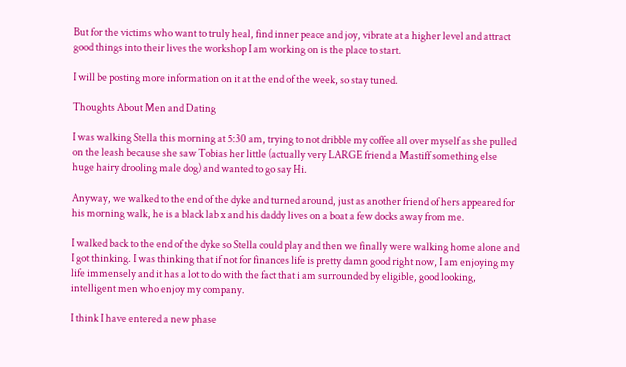But for the victims who want to truly heal, find inner peace and joy, vibrate at a higher level and attract good things into their lives the workshop I am working on is the place to start.

I will be posting more information on it at the end of the week, so stay tuned.

Thoughts About Men and Dating

I was walking Stella this morning at 5:30 am, trying to not dribble my coffee all over myself as she pulled on the leash because she saw Tobias her little (actually very LARGE friend a Mastiff something else huge hairy drooling male dog) and wanted to go say Hi.

Anyway, we walked to the end of the dyke and turned around, just as another friend of hers appeared for his morning walk, he is a black lab x and his daddy lives on a boat a few docks away from me.

I walked back to the end of the dyke so Stella could play and then we finally were walking home alone and I got thinking. I was thinking that if not for finances life is pretty damn good right now, I am enjoying my life immensely and it has a lot to do with the fact that i am surrounded by eligible, good looking, intelligent men who enjoy my company.

I think I have entered a new phase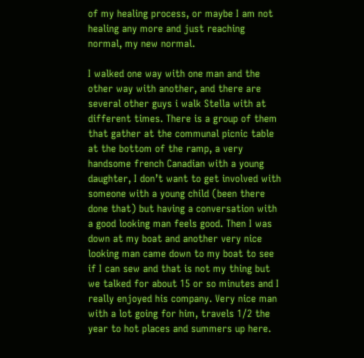of my healing process, or maybe I am not healing any more and just reaching normal, my new normal.

I walked one way with one man and the other way with another, and there are several other guys i walk Stella with at different times. There is a group of them that gather at the communal picnic table at the bottom of the ramp, a very handsome french Canadian with a young daughter, I don’t want to get involved with someone with a young child (been there done that) but having a conversation with a good looking man feels good. Then I was down at my boat and another very nice looking man came down to my boat to see if I can sew and that is not my thing but we talked for about 15 or so minutes and I really enjoyed his company. Very nice man with a lot going for him, travels 1/2 the year to hot places and summers up here.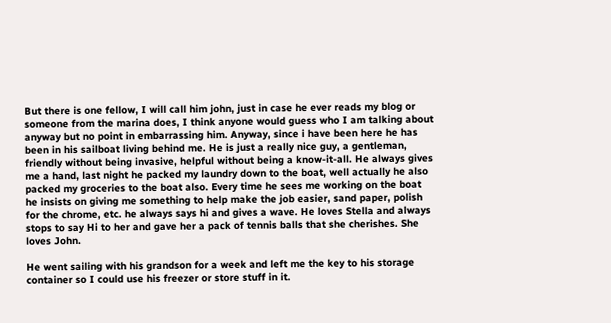But there is one fellow, I will call him john, just in case he ever reads my blog or someone from the marina does, I think anyone would guess who I am talking about anyway but no point in embarrassing him. Anyway, since i have been here he has been in his sailboat living behind me. He is just a really nice guy, a gentleman, friendly without being invasive, helpful without being a know-it-all. He always gives me a hand, last night he packed my laundry down to the boat, well actually he also packed my groceries to the boat also. Every time he sees me working on the boat he insists on giving me something to help make the job easier, sand paper, polish for the chrome, etc. he always says hi and gives a wave. He loves Stella and always stops to say Hi to her and gave her a pack of tennis balls that she cherishes. She loves John.

He went sailing with his grandson for a week and left me the key to his storage container so I could use his freezer or store stuff in it.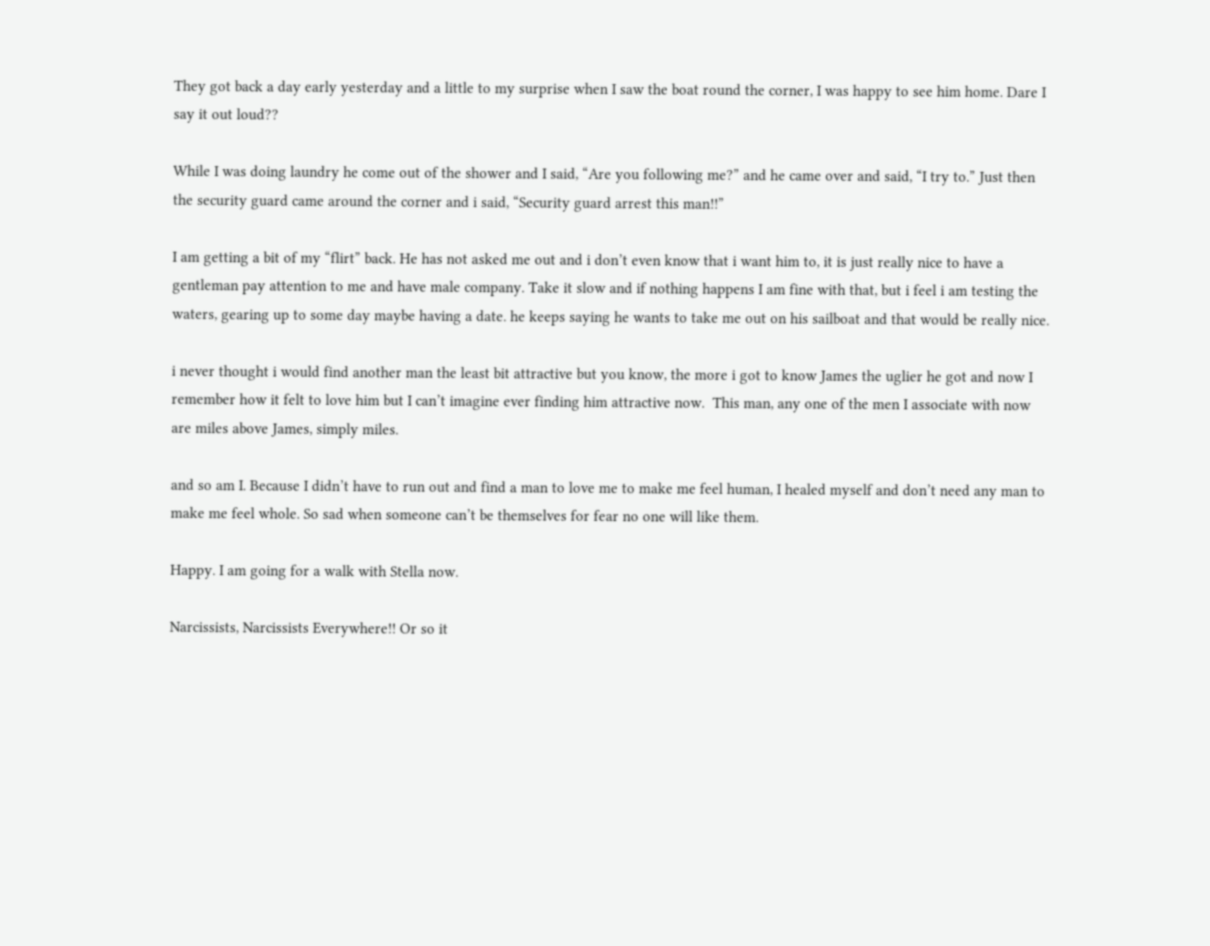They got back a day early yesterday and a little to my surprise when I saw the boat round the corner, I was happy to see him home. Dare I say it out loud??

While I was doing laundry he come out of the shower and I said, “Are you following me?” and he came over and said, “I try to.” Just then the security guard came around the corner and i said, “Security guard arrest this man!!”

I am getting a bit of my “flirt” back. He has not asked me out and i don’t even know that i want him to, it is just really nice to have a gentleman pay attention to me and have male company. Take it slow and if nothing happens I am fine with that, but i feel i am testing the waters, gearing up to some day maybe having a date. he keeps saying he wants to take me out on his sailboat and that would be really nice.

i never thought i would find another man the least bit attractive but you know, the more i got to know James the uglier he got and now I remember how it felt to love him but I can’t imagine ever finding him attractive now.  This man, any one of the men I associate with now are miles above James, simply miles.

and so am I. Because I didn’t have to run out and find a man to love me to make me feel human, I healed myself and don’t need any man to make me feel whole. So sad when someone can’t be themselves for fear no one will like them.

Happy. I am going for a walk with Stella now.

Narcissists, Narcissists Everywhere!! Or so it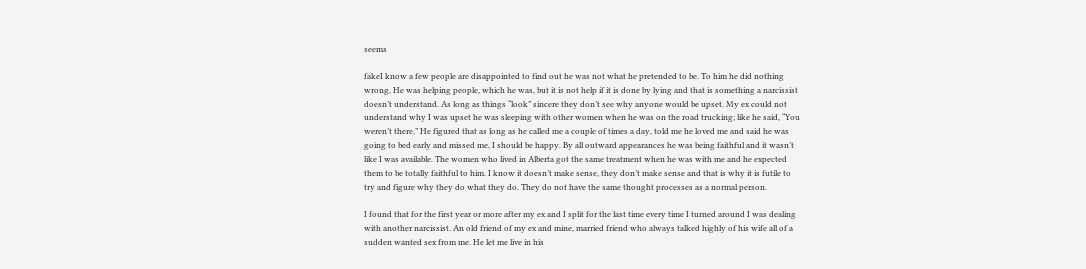seems

fakeI know a few people are disappointed to find out he was not what he pretended to be. To him he did nothing wrong, He was helping people, which he was, but it is not help if it is done by lying and that is something a narcissist doesn’t understand. As long as things “look” sincere they don’t see why anyone would be upset. My ex could not understand why I was upset he was sleeping with other women when he was on the road trucking; like he said, “You weren’t there.” He figured that as long as he called me a couple of times a day, told me he loved me and said he was going to bed early and missed me, I should be happy. By all outward appearances he was being faithful and it wasn’t like I was available. The women who lived in Alberta got the same treatment when he was with me and he expected them to be totally faithful to him. I know it doesn’t make sense, they don’t make sense and that is why it is futile to try and figure why they do what they do. They do not have the same thought processes as a normal person.

I found that for the first year or more after my ex and I split for the last time every time I turned around I was dealing with another narcissist. An old friend of my ex and mine, married friend who always talked highly of his wife all of a sudden wanted sex from me. He let me live in his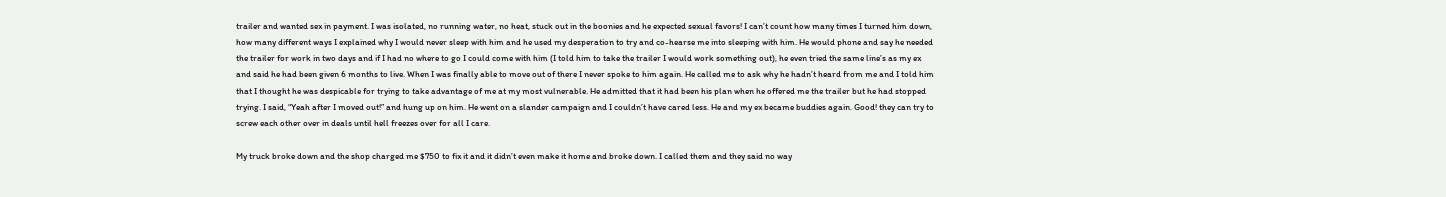trailer and wanted sex in payment. I was isolated, no running water, no heat, stuck out in the boonies and he expected sexual favors! I can’t count how many times I turned him down, how many different ways I explained why I would never sleep with him and he used my desperation to try and co-hearse me into sleeping with him. He would phone and say he needed the trailer for work in two days and if I had no where to go I could come with him (I told him to take the trailer I would work something out), he even tried the same line’s as my ex and said he had been given 6 months to live. When I was finally able to move out of there I never spoke to him again. He called me to ask why he hadn’t heard from me and I told him that I thought he was despicable for trying to take advantage of me at my most vulnerable. He admitted that it had been his plan when he offered me the trailer but he had stopped trying. I said, “Yeah after I moved out!” and hung up on him. He went on a slander campaign and I couldn’t have cared less. He and my ex became buddies again. Good! they can try to screw each other over in deals until hell freezes over for all I care.

My truck broke down and the shop charged me $750 to fix it and it didn’t even make it home and broke down. I called them and they said no way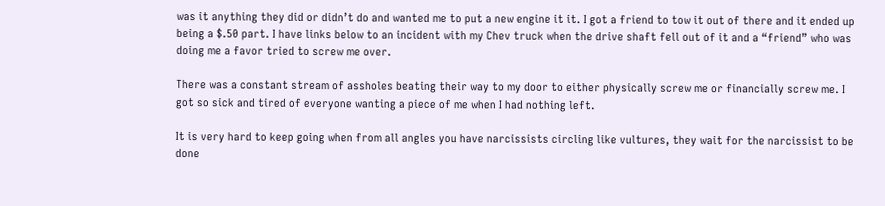was it anything they did or didn’t do and wanted me to put a new engine it it. I got a friend to tow it out of there and it ended up being a $.50 part. I have links below to an incident with my Chev truck when the drive shaft fell out of it and a “friend” who was doing me a favor tried to screw me over.

There was a constant stream of assholes beating their way to my door to either physically screw me or financially screw me. I got so sick and tired of everyone wanting a piece of me when I had nothing left.

It is very hard to keep going when from all angles you have narcissists circling like vultures, they wait for the narcissist to be done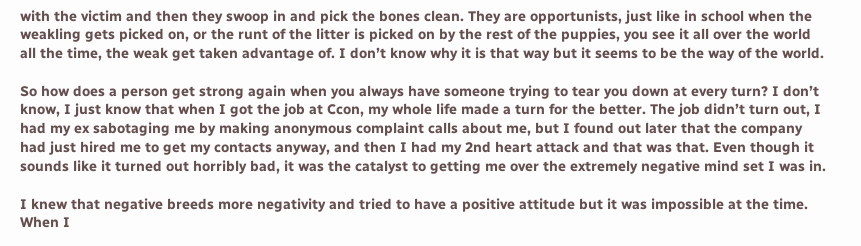with the victim and then they swoop in and pick the bones clean. They are opportunists, just like in school when the weakling gets picked on, or the runt of the litter is picked on by the rest of the puppies, you see it all over the world all the time, the weak get taken advantage of. I don’t know why it is that way but it seems to be the way of the world.

So how does a person get strong again when you always have someone trying to tear you down at every turn? I don’t know, I just know that when I got the job at Ccon, my whole life made a turn for the better. The job didn’t turn out, I had my ex sabotaging me by making anonymous complaint calls about me, but I found out later that the company had just hired me to get my contacts anyway, and then I had my 2nd heart attack and that was that. Even though it sounds like it turned out horribly bad, it was the catalyst to getting me over the extremely negative mind set I was in.

I knew that negative breeds more negativity and tried to have a positive attitude but it was impossible at the time. When I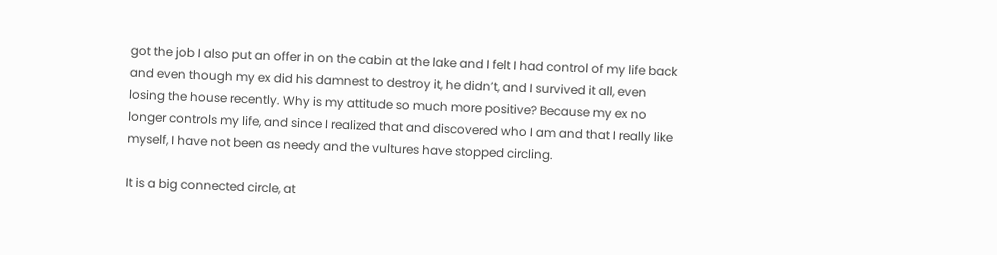got the job I also put an offer in on the cabin at the lake and I felt I had control of my life back and even though my ex did his damnest to destroy it, he didn’t, and I survived it all, even losing the house recently. Why is my attitude so much more positive? Because my ex no longer controls my life, and since I realized that and discovered who I am and that I really like myself, I have not been as needy and the vultures have stopped circling.

It is a big connected circle, at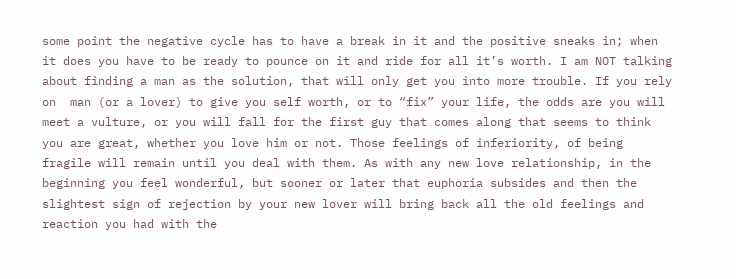some point the negative cycle has to have a break in it and the positive sneaks in; when it does you have to be ready to pounce on it and ride for all it’s worth. I am NOT talking about finding a man as the solution, that will only get you into more trouble. If you rely on  man (or a lover) to give you self worth, or to “fix” your life, the odds are you will meet a vulture, or you will fall for the first guy that comes along that seems to think you are great, whether you love him or not. Those feelings of inferiority, of being fragile will remain until you deal with them. As with any new love relationship, in the beginning you feel wonderful, but sooner or later that euphoria subsides and then the slightest sign of rejection by your new lover will bring back all the old feelings and reaction you had with the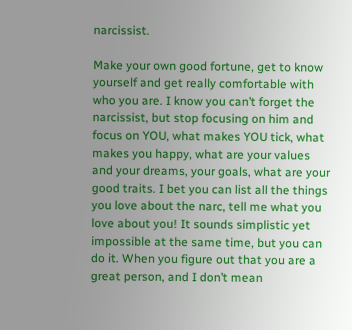narcissist.

Make your own good fortune, get to know yourself and get really comfortable with who you are. I know you can’t forget the narcissist, but stop focusing on him and focus on YOU, what makes YOU tick, what makes you happy, what are your values and your dreams, your goals, what are your good traits. I bet you can list all the things you love about the narc, tell me what you love about you! It sounds simplistic yet impossible at the same time, but you can do it. When you figure out that you are a great person, and I don’t mean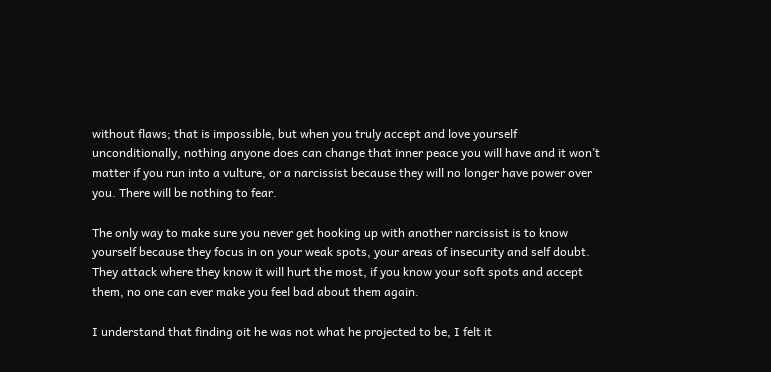without flaws; that is impossible, but when you truly accept and love yourself unconditionally, nothing anyone does can change that inner peace you will have and it won’t matter if you run into a vulture, or a narcissist because they will no longer have power over you. There will be nothing to fear.

The only way to make sure you never get hooking up with another narcissist is to know yourself because they focus in on your weak spots, your areas of insecurity and self doubt. They attack where they know it will hurt the most, if you know your soft spots and accept them, no one can ever make you feel bad about them again.

I understand that finding oit he was not what he projected to be, I felt it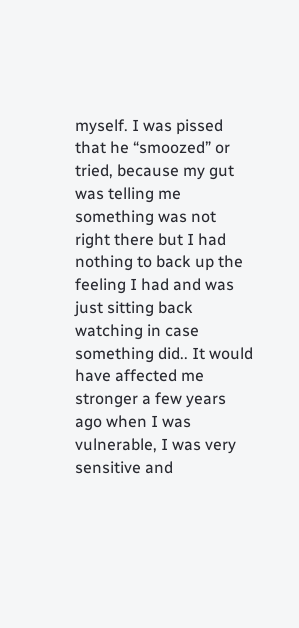myself. I was pissed that he “smoozed” or tried, because my gut was telling me something was not right there but I had nothing to back up the feeling I had and was just sitting back watching in case something did.. It would have affected me stronger a few years ago when I was vulnerable, I was very sensitive and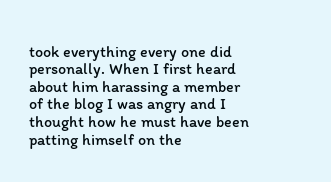took everything every one did personally. When I first heard about him harassing a member of the blog I was angry and I thought how he must have been patting himself on the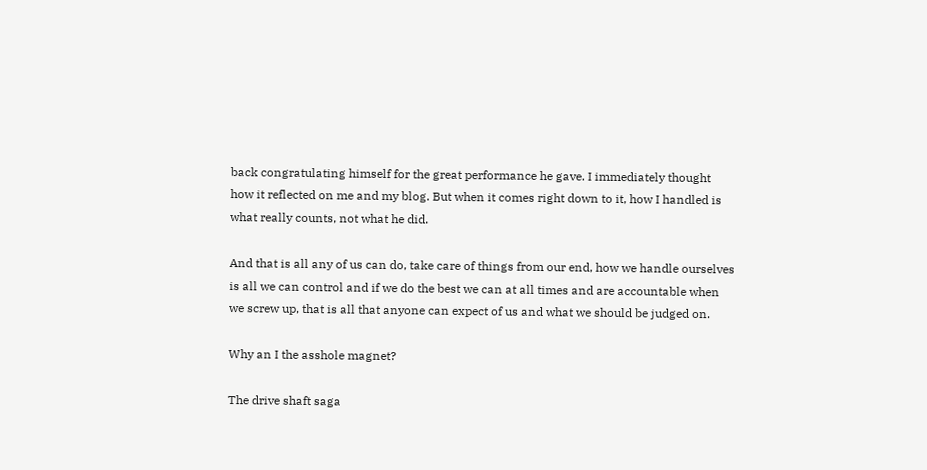back congratulating himself for the great performance he gave. I immediately thought how it reflected on me and my blog. But when it comes right down to it, how I handled is what really counts, not what he did.

And that is all any of us can do, take care of things from our end, how we handle ourselves is all we can control and if we do the best we can at all times and are accountable when we screw up, that is all that anyone can expect of us and what we should be judged on.

Why an I the asshole magnet?

The drive shaft saga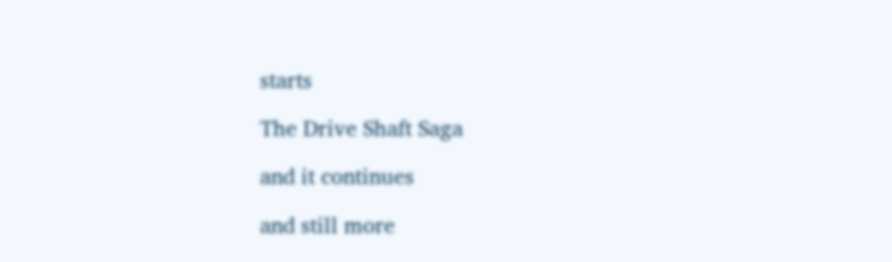starts

The Drive Shaft Saga

and it continues

and still more